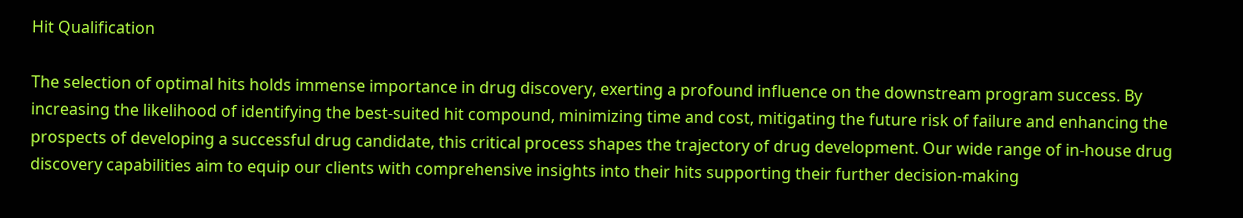Hit Qualification

The selection of optimal hits holds immense importance in drug discovery, exerting a profound influence on the downstream program success. By increasing the likelihood of identifying the best-suited hit compound, minimizing time and cost, mitigating the future risk of failure and enhancing the prospects of developing a successful drug candidate, this critical process shapes the trajectory of drug development. Our wide range of in-house drug discovery capabilities aim to equip our clients with comprehensive insights into their hits supporting their further decision-making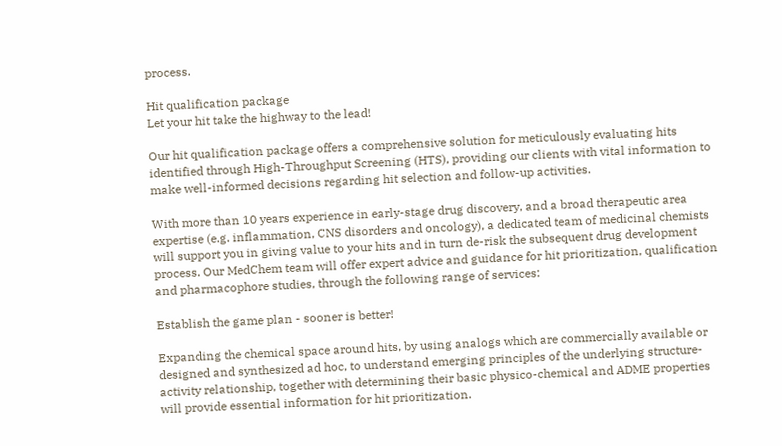process.

Hit qualification package
Let your hit take the highway to the lead!

Our hit qualification package offers a comprehensive solution for meticulously evaluating hits identified through High-Throughput Screening (HTS), providing our clients with vital information to make well-informed decisions regarding hit selection and follow-up activities.

With more than 10 years experience in early-stage drug discovery, and a broad therapeutic area expertise (e.g. inflammation, CNS disorders and oncology), a dedicated team of medicinal chemists will support you in giving value to your hits and in turn de-risk the subsequent drug development process. Our MedChem team will offer expert advice and guidance for hit prioritization, qualification and pharmacophore studies, through the following range of services:

Establish the game plan - sooner is better!

Expanding the chemical space around hits, by using analogs which are commercially available or designed and synthesized ad hoc, to understand emerging principles of the underlying structure-activity relationship, together with determining their basic physico-chemical and ADME properties will provide essential information for hit prioritization.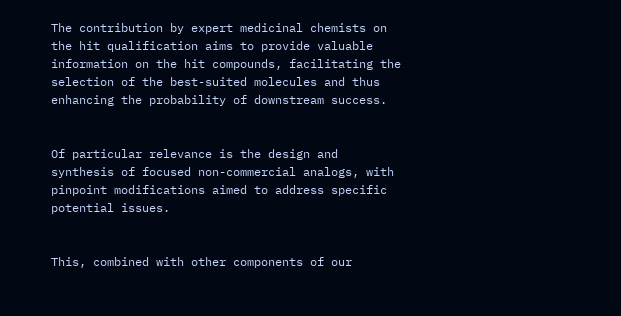The contribution by expert medicinal chemists on the hit qualification aims to provide valuable information on the hit compounds, facilitating the selection of the best-suited molecules and thus enhancing the probability of downstream success.


Of particular relevance is the design and synthesis of focused non-commercial analogs, with pinpoint modifications aimed to address specific potential issues.


This, combined with other components of our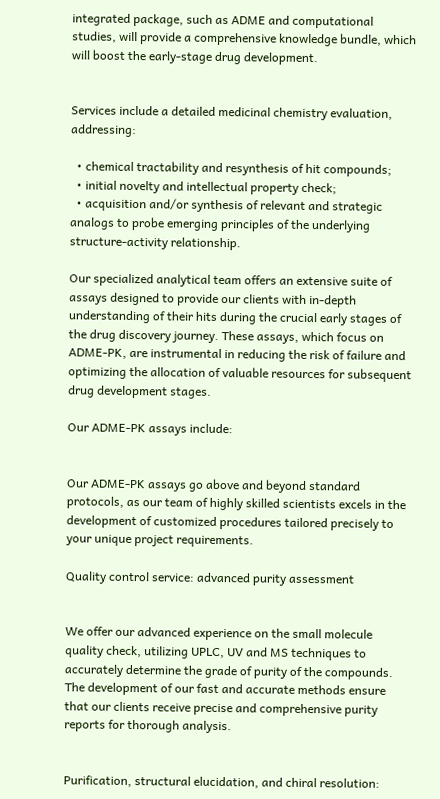integrated package, such as ADME and computational studies, will provide a comprehensive knowledge bundle, which will boost the early-stage drug development.


Services include a detailed medicinal chemistry evaluation, addressing:

  • chemical tractability and resynthesis of hit compounds;
  • initial novelty and intellectual property check;
  • acquisition and/or synthesis of relevant and strategic analogs to probe emerging principles of the underlying structure-activity relationship.

Our specialized analytical team offers an extensive suite of assays designed to provide our clients with in-depth understanding of their hits during the crucial early stages of the drug discovery journey. These assays, which focus on ADME-PK, are instrumental in reducing the risk of failure and optimizing the allocation of valuable resources for subsequent drug development stages.

Our ADME-PK assays include:


Our ADME-PK assays go above and beyond standard protocols, as our team of highly skilled scientists excels in the development of customized procedures tailored precisely to your unique project requirements.

Quality control service: advanced purity assessment


We offer our advanced experience on the small molecule quality check, utilizing UPLC, UV and MS techniques to accurately determine the grade of purity of the compounds. The development of our fast and accurate methods ensure that our clients receive precise and comprehensive purity reports for thorough analysis.


Purification, structural elucidation, and chiral resolution: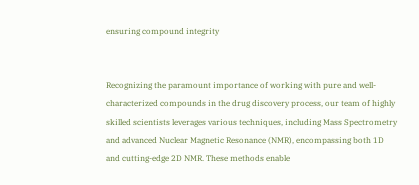ensuring compound integrity


Recognizing the paramount importance of working with pure and well-characterized compounds in the drug discovery process, our team of highly skilled scientists leverages various techniques, including Mass Spectrometry and advanced Nuclear Magnetic Resonance (NMR), encompassing both 1D and cutting-edge 2D NMR. These methods enable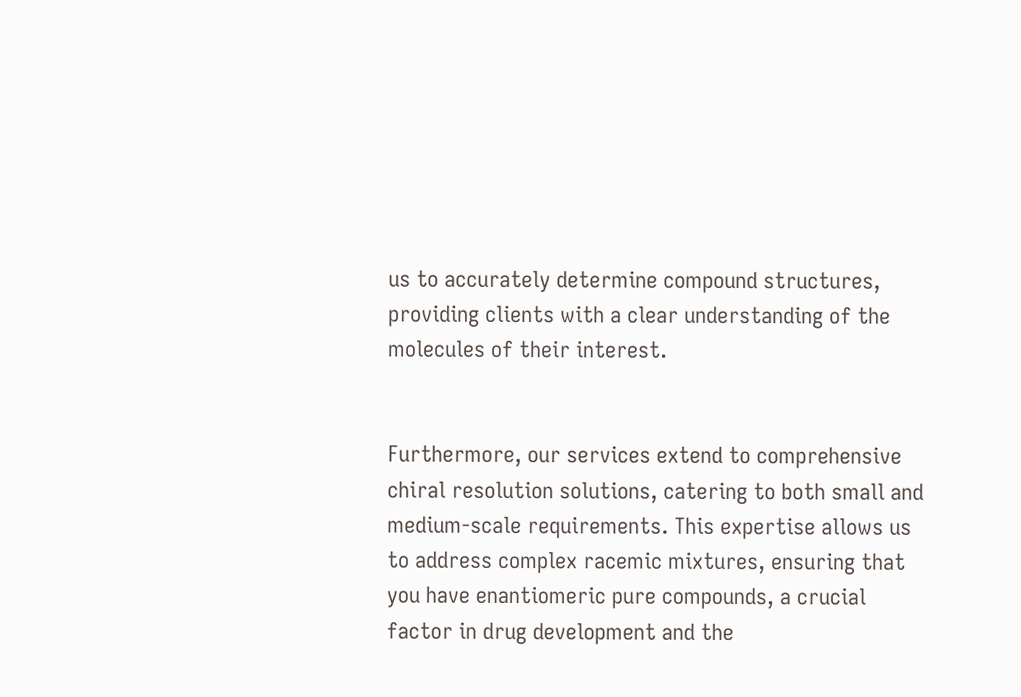us to accurately determine compound structures, providing clients with a clear understanding of the molecules of their interest.


Furthermore, our services extend to comprehensive chiral resolution solutions, catering to both small and medium-scale requirements. This expertise allows us to address complex racemic mixtures, ensuring that you have enantiomeric pure compounds, a crucial factor in drug development and the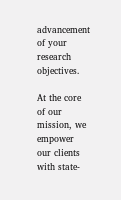advancement of your research objectives.

At the core of our mission, we empower our clients with state-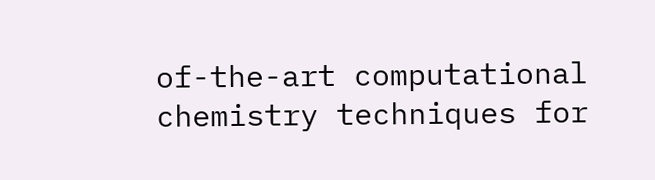of-the-art computational chemistry techniques for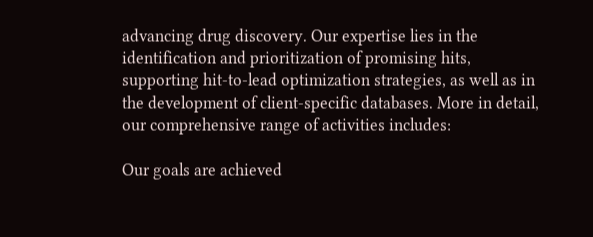advancing drug discovery. Our expertise lies in the identification and prioritization of promising hits, supporting hit-to-lead optimization strategies, as well as in the development of client-specific databases. More in detail, our comprehensive range of activities includes:

Our goals are achieved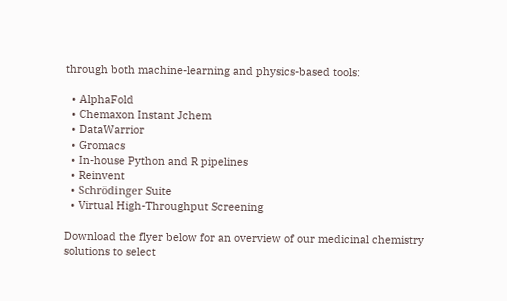through both machine-learning and physics-based tools:

  • AlphaFold
  • Chemaxon Instant Jchem
  • DataWarrior
  • Gromacs
  • In-house Python and R pipelines
  • Reinvent
  • Schrödinger Suite
  • Virtual High-Throughput Screening

Download the flyer below for an overview of our medicinal chemistry solutions to select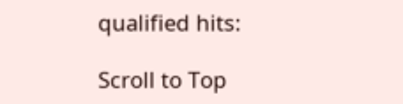qualified hits:

Scroll to Top